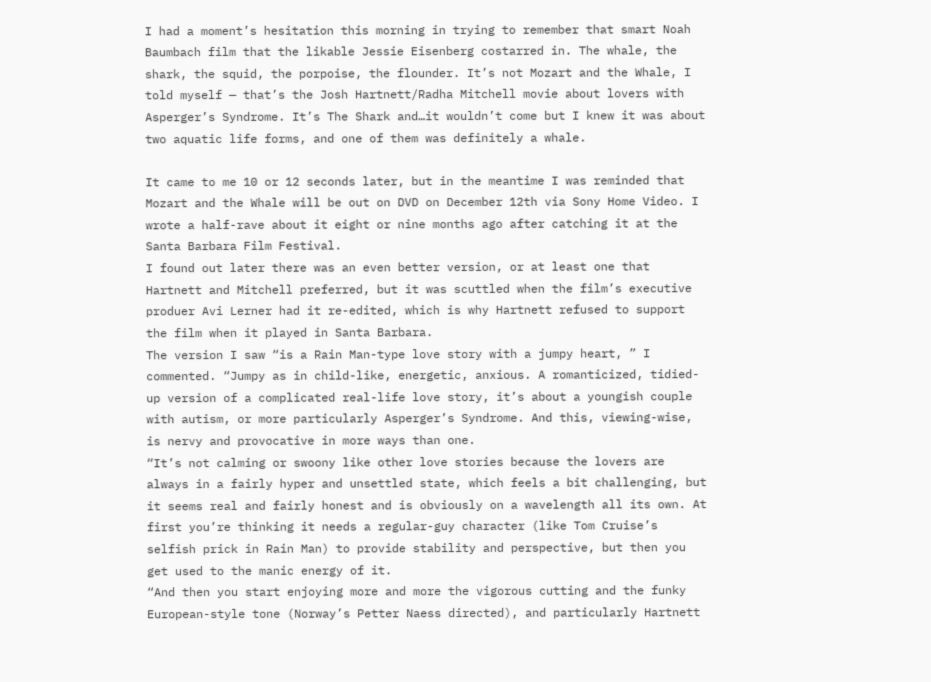I had a moment’s hesitation this morning in trying to remember that smart Noah Baumbach film that the likable Jessie Eisenberg costarred in. The whale, the shark, the squid, the porpoise, the flounder. It’s not Mozart and the Whale, I told myself — that’s the Josh Hartnett/Radha Mitchell movie about lovers with Asperger’s Syndrome. It’s The Shark and…it wouldn’t come but I knew it was about two aquatic life forms, and one of them was definitely a whale.

It came to me 10 or 12 seconds later, but in the meantime I was reminded that Mozart and the Whale will be out on DVD on December 12th via Sony Home Video. I wrote a half-rave about it eight or nine months ago after catching it at the Santa Barbara Film Festival.
I found out later there was an even better version, or at least one that Hartnett and Mitchell preferred, but it was scuttled when the film’s executive produer Avi Lerner had it re-edited, which is why Hartnett refused to support the film when it played in Santa Barbara.
The version I saw “is a Rain Man-type love story with a jumpy heart, ” I commented. “Jumpy as in child-like, energetic, anxious. A romanticized, tidied-up version of a complicated real-life love story, it’s about a youngish couple with autism, or more particularly Asperger’s Syndrome. And this, viewing-wise, is nervy and provocative in more ways than one.
“It’s not calming or swoony like other love stories because the lovers are always in a fairly hyper and unsettled state, which feels a bit challenging, but it seems real and fairly honest and is obviously on a wavelength all its own. At first you’re thinking it needs a regular-guy character (like Tom Cruise’s selfish prick in Rain Man) to provide stability and perspective, but then you get used to the manic energy of it.
“And then you start enjoying more and more the vigorous cutting and the funky European-style tone (Norway’s Petter Naess directed), and particularly Hartnett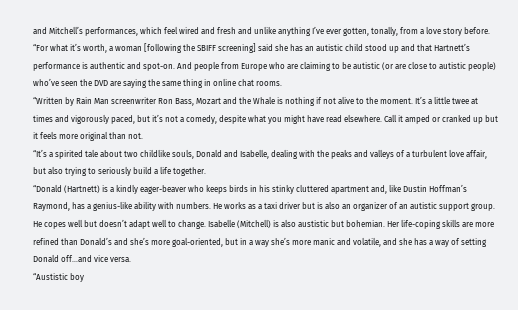and Mitchell’s performances, which feel wired and fresh and unlike anything I’ve ever gotten, tonally, from a love story before.
“For what it’s worth, a woman [following the SBIFF screening] said she has an autistic child stood up and that Hartnett’s performance is authentic and spot-on. And people from Europe who are claiming to be autistic (or are close to autistic people) who’ve seen the DVD are saying the same thing in online chat rooms.
“Written by Rain Man screenwriter Ron Bass, Mozart and the Whale is nothing if not alive to the moment. It’s a little twee at times and vigorously paced, but it’s not a comedy, despite what you might have read elsewhere. Call it amped or cranked up but it feels more original than not.
“It’s a spirited tale about two childlike souls, Donald and Isabelle, dealing with the peaks and valleys of a turbulent love affair, but also trying to seriously build a life together.
“Donald (Hartnett) is a kindly eager-beaver who keeps birds in his stinky cluttered apartment and, like Dustin Hoffman’s Raymond, has a genius-like ability with numbers. He works as a taxi driver but is also an organizer of an autistic support group. He copes well but doesn’t adapt well to change. Isabelle (Mitchell) is also austistic but bohemian. Her life-coping skills are more refined than Donald’s and she’s more goal-oriented, but in a way she’s more manic and volatile, and she has a way of setting Donald off…and vice versa.
“Austistic boy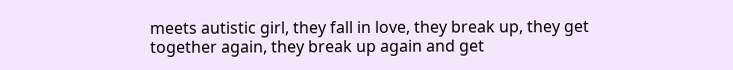meets autistic girl, they fall in love, they break up, they get together again, they break up again and get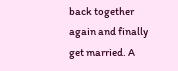back together again and finally get married. A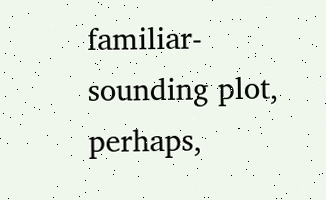familiar-sounding plot, perhaps,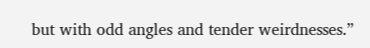but with odd angles and tender weirdnesses.”